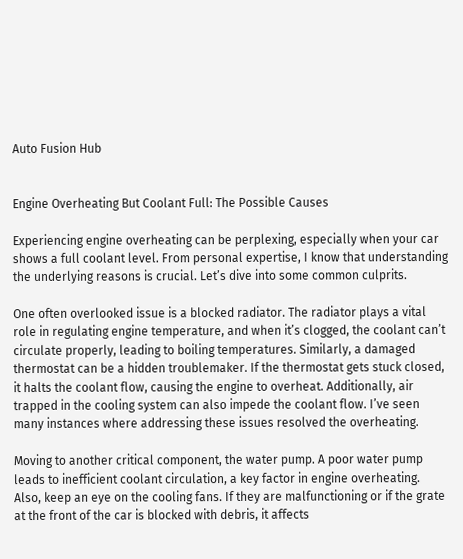Auto Fusion Hub


Engine Overheating But Coolant Full: The Possible Causes

Experiencing engine overheating can be perplexing, especially when your car shows a full coolant level. From personal expertise, I know that understanding the underlying reasons is crucial. Let’s dive into some common culprits.

One often overlooked issue is a blocked radiator. The radiator plays a vital role in regulating engine temperature, and when it’s clogged, the coolant can’t circulate properly, leading to boiling temperatures. Similarly, a damaged thermostat can be a hidden troublemaker. If the thermostat gets stuck closed, it halts the coolant flow, causing the engine to overheat. Additionally, air trapped in the cooling system can also impede the coolant flow. I’ve seen many instances where addressing these issues resolved the overheating.

Moving to another critical component, the water pump. A poor water pump leads to inefficient coolant circulation, a key factor in engine overheating. Also, keep an eye on the cooling fans. If they are malfunctioning or if the grate at the front of the car is blocked with debris, it affects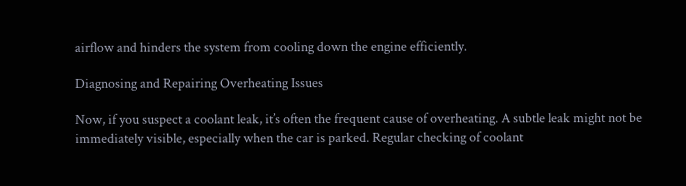airflow and hinders the system from cooling down the engine efficiently.

Diagnosing and Repairing Overheating Issues

Now, if you suspect a coolant leak, it’s often the frequent cause of overheating. A subtle leak might not be immediately visible, especially when the car is parked. Regular checking of coolant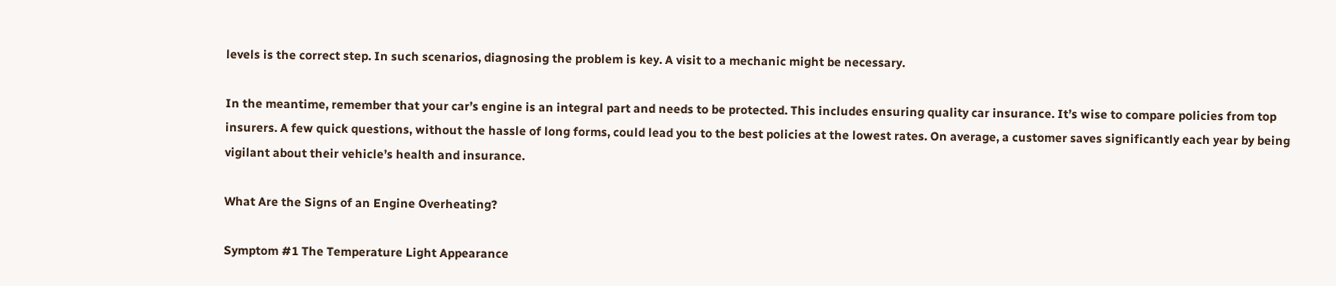levels is the correct step. In such scenarios, diagnosing the problem is key. A visit to a mechanic might be necessary.

In the meantime, remember that your car’s engine is an integral part and needs to be protected. This includes ensuring quality car insurance. It’s wise to compare policies from top insurers. A few quick questions, without the hassle of long forms, could lead you to the best policies at the lowest rates. On average, a customer saves significantly each year by being vigilant about their vehicle’s health and insurance.

What Are the Signs of an Engine Overheating?

Symptom #1 The Temperature Light Appearance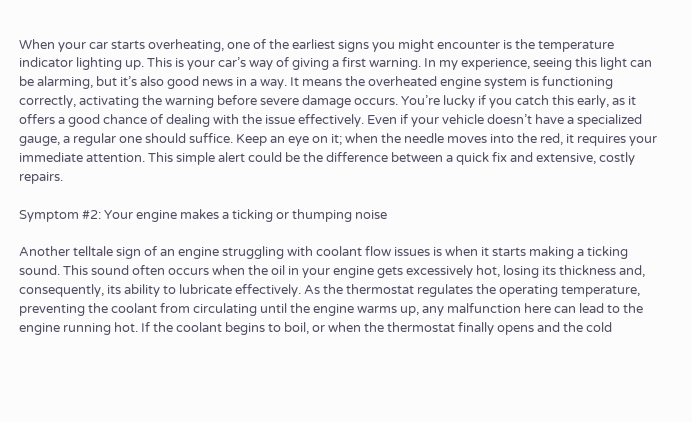When your car starts overheating, one of the earliest signs you might encounter is the temperature indicator lighting up. This is your car’s way of giving a first warning. In my experience, seeing this light can be alarming, but it’s also good news in a way. It means the overheated engine system is functioning correctly, activating the warning before severe damage occurs. You’re lucky if you catch this early, as it offers a good chance of dealing with the issue effectively. Even if your vehicle doesn’t have a specialized gauge, a regular one should suffice. Keep an eye on it; when the needle moves into the red, it requires your immediate attention. This simple alert could be the difference between a quick fix and extensive, costly repairs.

Symptom #2: Your engine makes a ticking or thumping noise

Another telltale sign of an engine struggling with coolant flow issues is when it starts making a ticking sound. This sound often occurs when the oil in your engine gets excessively hot, losing its thickness and, consequently, its ability to lubricate effectively. As the thermostat regulates the operating temperature, preventing the coolant from circulating until the engine warms up, any malfunction here can lead to the engine running hot. If the coolant begins to boil, or when the thermostat finally opens and the cold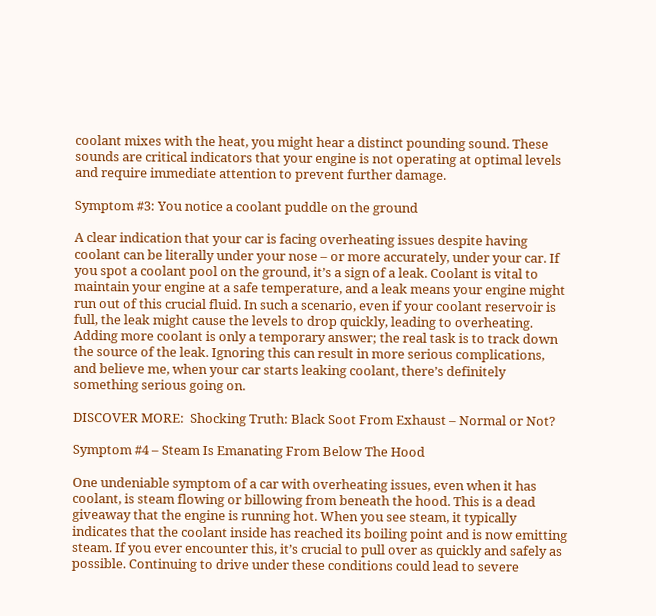coolant mixes with the heat, you might hear a distinct pounding sound. These sounds are critical indicators that your engine is not operating at optimal levels and require immediate attention to prevent further damage.

Symptom #3: You notice a coolant puddle on the ground

A clear indication that your car is facing overheating issues despite having coolant can be literally under your nose – or more accurately, under your car. If you spot a coolant pool on the ground, it’s a sign of a leak. Coolant is vital to maintain your engine at a safe temperature, and a leak means your engine might run out of this crucial fluid. In such a scenario, even if your coolant reservoir is full, the leak might cause the levels to drop quickly, leading to overheating. Adding more coolant is only a temporary answer; the real task is to track down the source of the leak. Ignoring this can result in more serious complications, and believe me, when your car starts leaking coolant, there’s definitely something serious going on.

DISCOVER MORE:  Shocking Truth: Black Soot From Exhaust – Normal or Not?

Symptom #4 – Steam Is Emanating From Below The Hood

One undeniable symptom of a car with overheating issues, even when it has coolant, is steam flowing or billowing from beneath the hood. This is a dead giveaway that the engine is running hot. When you see steam, it typically indicates that the coolant inside has reached its boiling point and is now emitting steam. If you ever encounter this, it’s crucial to pull over as quickly and safely as possible. Continuing to drive under these conditions could lead to severe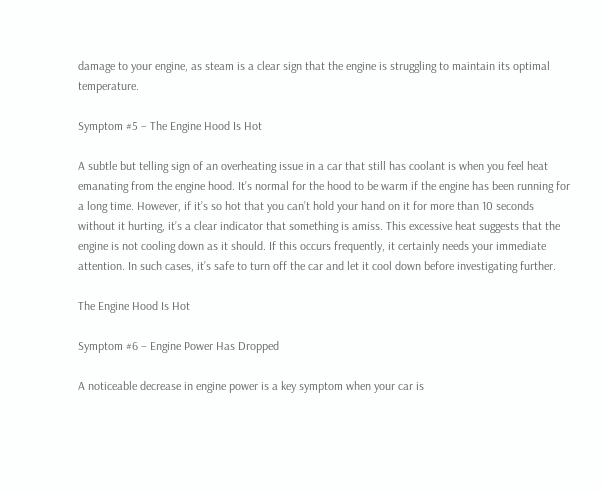damage to your engine, as steam is a clear sign that the engine is struggling to maintain its optimal temperature.

Symptom #5 – The Engine Hood Is Hot

A subtle but telling sign of an overheating issue in a car that still has coolant is when you feel heat emanating from the engine hood. It’s normal for the hood to be warm if the engine has been running for a long time. However, if it’s so hot that you can’t hold your hand on it for more than 10 seconds without it hurting, it’s a clear indicator that something is amiss. This excessive heat suggests that the engine is not cooling down as it should. If this occurs frequently, it certainly needs your immediate attention. In such cases, it’s safe to turn off the car and let it cool down before investigating further.

The Engine Hood Is Hot

Symptom #6 – Engine Power Has Dropped

A noticeable decrease in engine power is a key symptom when your car is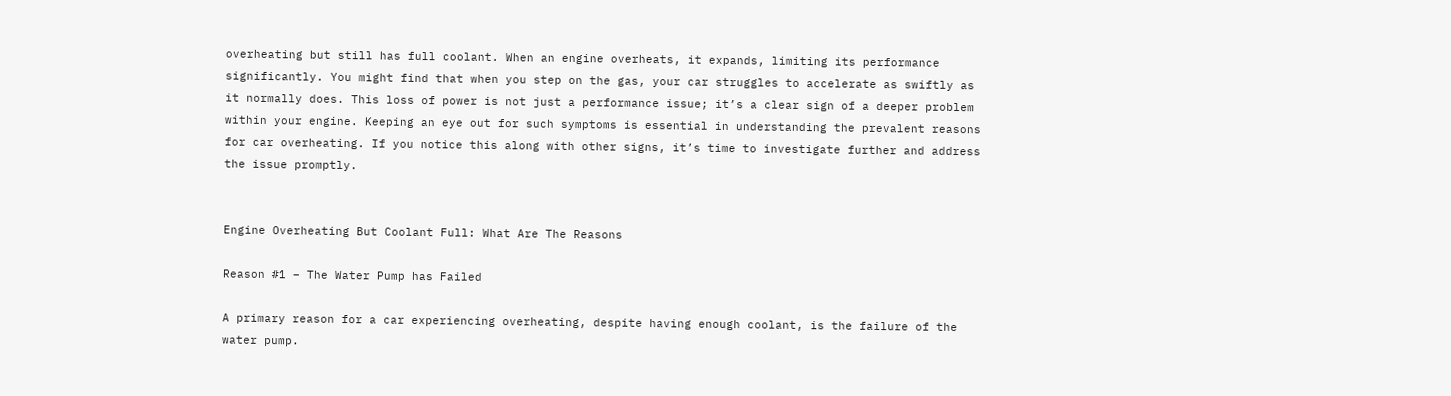overheating but still has full coolant. When an engine overheats, it expands, limiting its performance significantly. You might find that when you step on the gas, your car struggles to accelerate as swiftly as it normally does. This loss of power is not just a performance issue; it’s a clear sign of a deeper problem within your engine. Keeping an eye out for such symptoms is essential in understanding the prevalent reasons for car overheating. If you notice this along with other signs, it’s time to investigate further and address the issue promptly.


Engine Overheating But Coolant Full: What Are The Reasons

Reason #1 – The Water Pump has Failed

A primary reason for a car experiencing overheating, despite having enough coolant, is the failure of the water pump.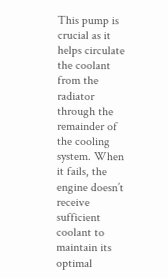This pump is crucial as it helps circulate the coolant from the radiator through the remainder of the cooling system. When it fails, the engine doesn’t receive sufficient coolant to maintain its optimal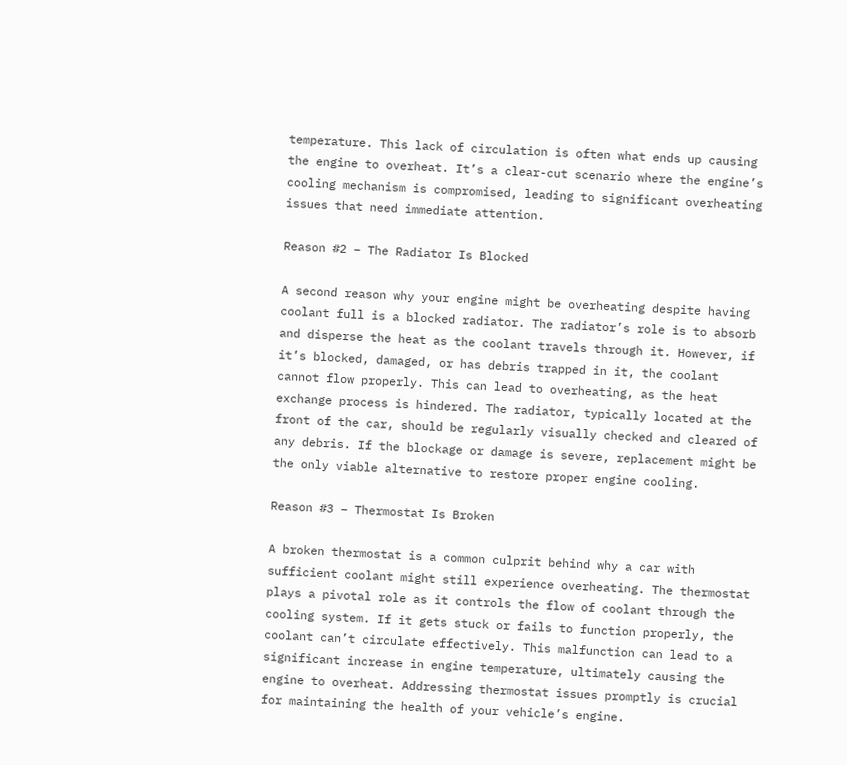temperature. This lack of circulation is often what ends up causing the engine to overheat. It’s a clear-cut scenario where the engine’s cooling mechanism is compromised, leading to significant overheating issues that need immediate attention.

Reason #2 – The Radiator Is Blocked

A second reason why your engine might be overheating despite having coolant full is a blocked radiator. The radiator’s role is to absorb and disperse the heat as the coolant travels through it. However, if it’s blocked, damaged, or has debris trapped in it, the coolant cannot flow properly. This can lead to overheating, as the heat exchange process is hindered. The radiator, typically located at the front of the car, should be regularly visually checked and cleared of any debris. If the blockage or damage is severe, replacement might be the only viable alternative to restore proper engine cooling.

Reason #3 – Thermostat Is Broken

A broken thermostat is a common culprit behind why a car with sufficient coolant might still experience overheating. The thermostat plays a pivotal role as it controls the flow of coolant through the cooling system. If it gets stuck or fails to function properly, the coolant can’t circulate effectively. This malfunction can lead to a significant increase in engine temperature, ultimately causing the engine to overheat. Addressing thermostat issues promptly is crucial for maintaining the health of your vehicle’s engine.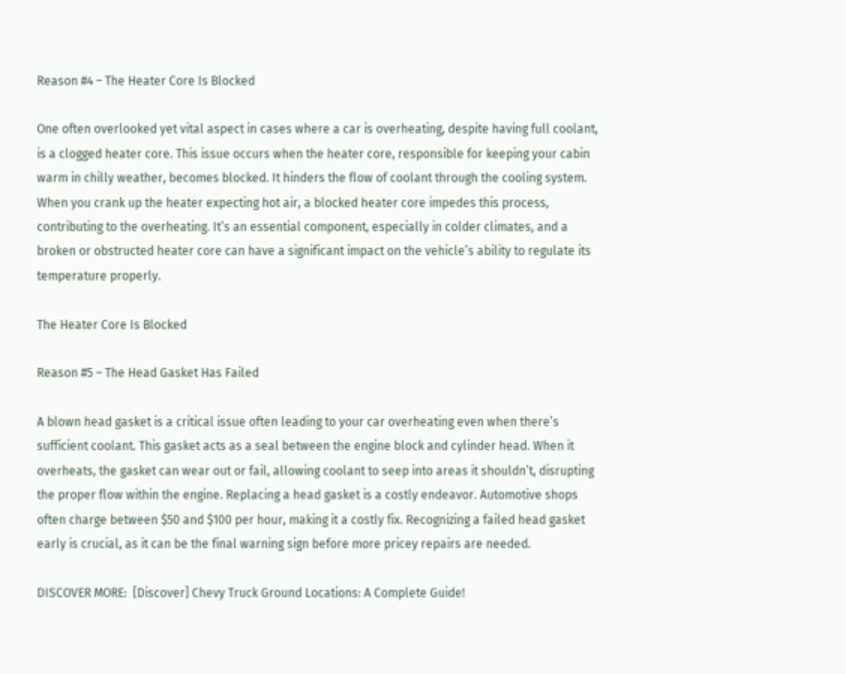Reason #4 – The Heater Core Is Blocked

One often overlooked yet vital aspect in cases where a car is overheating, despite having full coolant, is a clogged heater core. This issue occurs when the heater core, responsible for keeping your cabin warm in chilly weather, becomes blocked. It hinders the flow of coolant through the cooling system. When you crank up the heater expecting hot air, a blocked heater core impedes this process, contributing to the overheating. It’s an essential component, especially in colder climates, and a broken or obstructed heater core can have a significant impact on the vehicle’s ability to regulate its temperature properly.

The Heater Core Is Blocked

Reason #5 – The Head Gasket Has Failed

A blown head gasket is a critical issue often leading to your car overheating even when there’s sufficient coolant. This gasket acts as a seal between the engine block and cylinder head. When it overheats, the gasket can wear out or fail, allowing coolant to seep into areas it shouldn’t, disrupting the proper flow within the engine. Replacing a head gasket is a costly endeavor. Automotive shops often charge between $50 and $100 per hour, making it a costly fix. Recognizing a failed head gasket early is crucial, as it can be the final warning sign before more pricey repairs are needed.

DISCOVER MORE:  [Discover] Chevy Truck Ground Locations: A Complete Guide!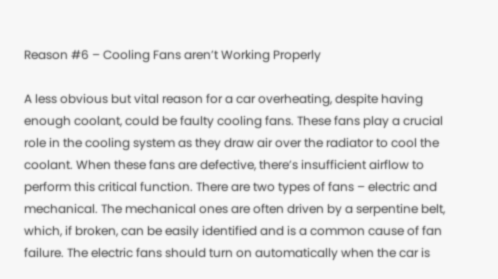Reason #6 – Cooling Fans aren’t Working Properly

A less obvious but vital reason for a car overheating, despite having enough coolant, could be faulty cooling fans. These fans play a crucial role in the cooling system as they draw air over the radiator to cool the coolant. When these fans are defective, there’s insufficient airflow to perform this critical function. There are two types of fans – electric and mechanical. The mechanical ones are often driven by a serpentine belt, which, if broken, can be easily identified and is a common cause of fan failure. The electric fans should turn on automatically when the car is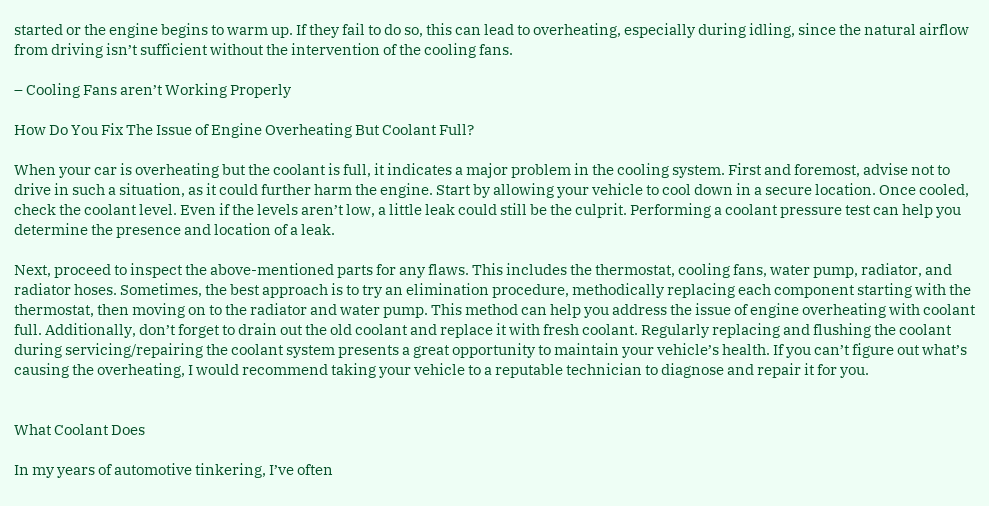started or the engine begins to warm up. If they fail to do so, this can lead to overheating, especially during idling, since the natural airflow from driving isn’t sufficient without the intervention of the cooling fans.

– Cooling Fans aren’t Working Properly

How Do You Fix The Issue of Engine Overheating But Coolant Full?

When your car is overheating but the coolant is full, it indicates a major problem in the cooling system. First and foremost, advise not to drive in such a situation, as it could further harm the engine. Start by allowing your vehicle to cool down in a secure location. Once cooled, check the coolant level. Even if the levels aren’t low, a little leak could still be the culprit. Performing a coolant pressure test can help you determine the presence and location of a leak.

Next, proceed to inspect the above-mentioned parts for any flaws. This includes the thermostat, cooling fans, water pump, radiator, and radiator hoses. Sometimes, the best approach is to try an elimination procedure, methodically replacing each component starting with the thermostat, then moving on to the radiator and water pump. This method can help you address the issue of engine overheating with coolant full. Additionally, don’t forget to drain out the old coolant and replace it with fresh coolant. Regularly replacing and flushing the coolant during servicing/repairing the coolant system presents a great opportunity to maintain your vehicle’s health. If you can’t figure out what’s causing the overheating, I would recommend taking your vehicle to a reputable technician to diagnose and repair it for you.


What Coolant Does

In my years of automotive tinkering, I’ve often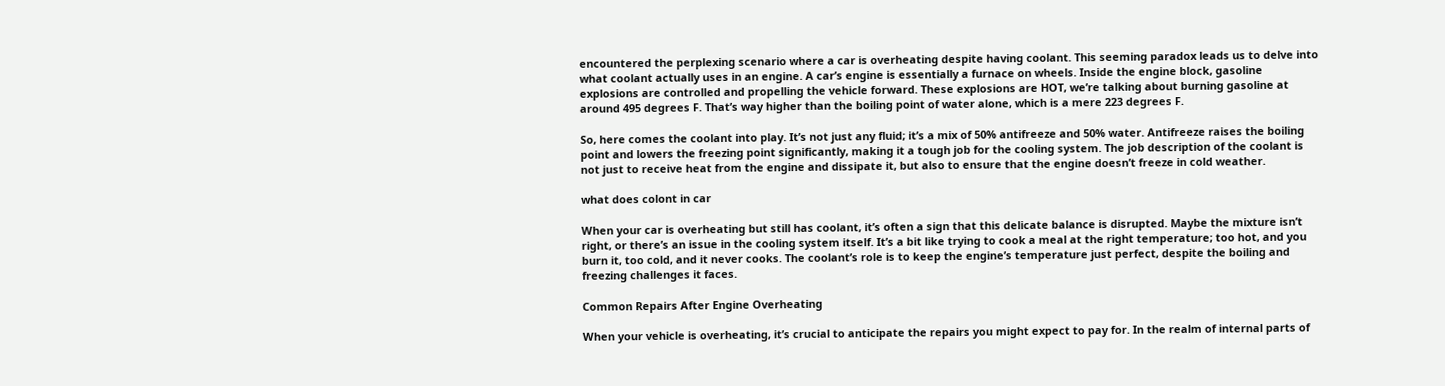encountered the perplexing scenario where a car is overheating despite having coolant. This seeming paradox leads us to delve into what coolant actually uses in an engine. A car’s engine is essentially a furnace on wheels. Inside the engine block, gasoline explosions are controlled and propelling the vehicle forward. These explosions are HOT, we’re talking about burning gasoline at around 495 degrees F. That’s way higher than the boiling point of water alone, which is a mere 223 degrees F.

So, here comes the coolant into play. It’s not just any fluid; it’s a mix of 50% antifreeze and 50% water. Antifreeze raises the boiling point and lowers the freezing point significantly, making it a tough job for the cooling system. The job description of the coolant is not just to receive heat from the engine and dissipate it, but also to ensure that the engine doesn’t freeze in cold weather.

what does colont in car

When your car is overheating but still has coolant, it’s often a sign that this delicate balance is disrupted. Maybe the mixture isn’t right, or there’s an issue in the cooling system itself. It’s a bit like trying to cook a meal at the right temperature; too hot, and you burn it, too cold, and it never cooks. The coolant’s role is to keep the engine’s temperature just perfect, despite the boiling and freezing challenges it faces.

Common Repairs After Engine Overheating

When your vehicle is overheating, it’s crucial to anticipate the repairs you might expect to pay for. In the realm of internal parts of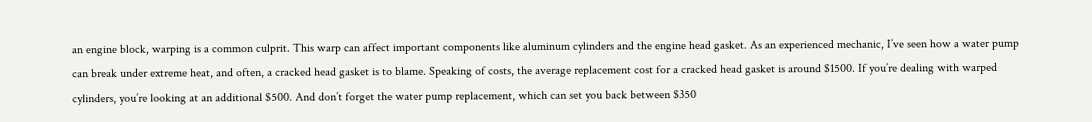an engine block, warping is a common culprit. This warp can affect important components like aluminum cylinders and the engine head gasket. As an experienced mechanic, I’ve seen how a water pump can break under extreme heat, and often, a cracked head gasket is to blame. Speaking of costs, the average replacement cost for a cracked head gasket is around $1500. If you’re dealing with warped cylinders, you’re looking at an additional $500. And don’t forget the water pump replacement, which can set you back between $350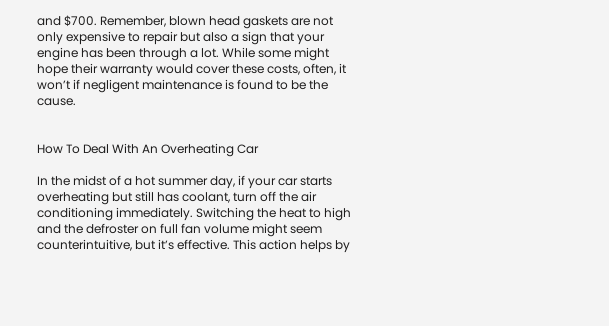and $700. Remember, blown head gaskets are not only expensive to repair but also a sign that your engine has been through a lot. While some might hope their warranty would cover these costs, often, it won’t if negligent maintenance is found to be the cause.


How To Deal With An Overheating Car

In the midst of a hot summer day, if your car starts overheating but still has coolant, turn off the air conditioning immediately. Switching the heat to high and the defroster on full fan volume might seem counterintuitive, but it’s effective. This action helps by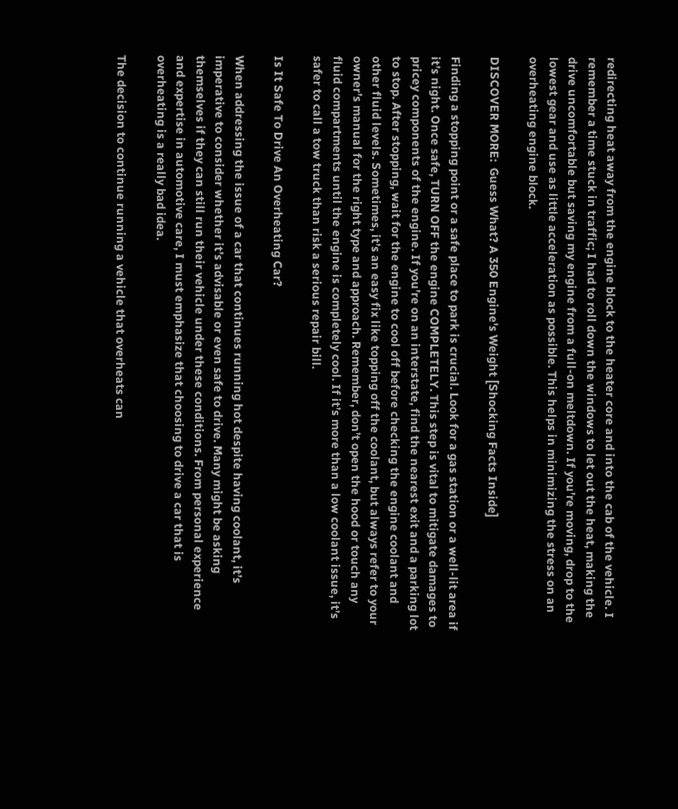redirecting heat away from the engine block to the heater core and into the cab of the vehicle. I remember a time stuck in traffic; I had to roll down the windows to let out the heat, making the drive uncomfortable but saving my engine from a full-on meltdown. If you’re moving, drop to the lowest gear and use as little acceleration as possible. This helps in minimizing the stress on an overheating engine block.

DISCOVER MORE:  Guess What? A 350 Engine's Weight [Shocking Facts Inside]

Finding a stopping point or a safe place to park is crucial. Look for a gas station or a well-lit area if it’s night. Once safe, TURN OFF the engine COMPLETELY. This step is vital to mitigate damages to pricey components of the engine. If you’re on an interstate, find the nearest exit and a parking lot to stop. After stopping, wait for the engine to cool off before checking the engine coolant and other fluid levels. Sometimes, it’s an easy fix like topping off the coolant, but always refer to your owner’s manual for the right type and approach. Remember, don’t open the hood or touch any fluid compartments until the engine is completely cool. If it’s more than a low coolant issue, it’s safer to call a tow truck than risk a serious repair bill.

Is It Safe To Drive An Overheating Car?

When addressing the issue of a car that continues running hot despite having coolant, it’s imperative to consider whether it’s advisable or even safe to drive. Many might be asking themselves if they can still run their vehicle under these conditions. From personal experience and expertise in automotive care, I must emphasize that choosing to drive a car that is overheating is a really bad idea.

The decision to continue running a vehicle that overheats can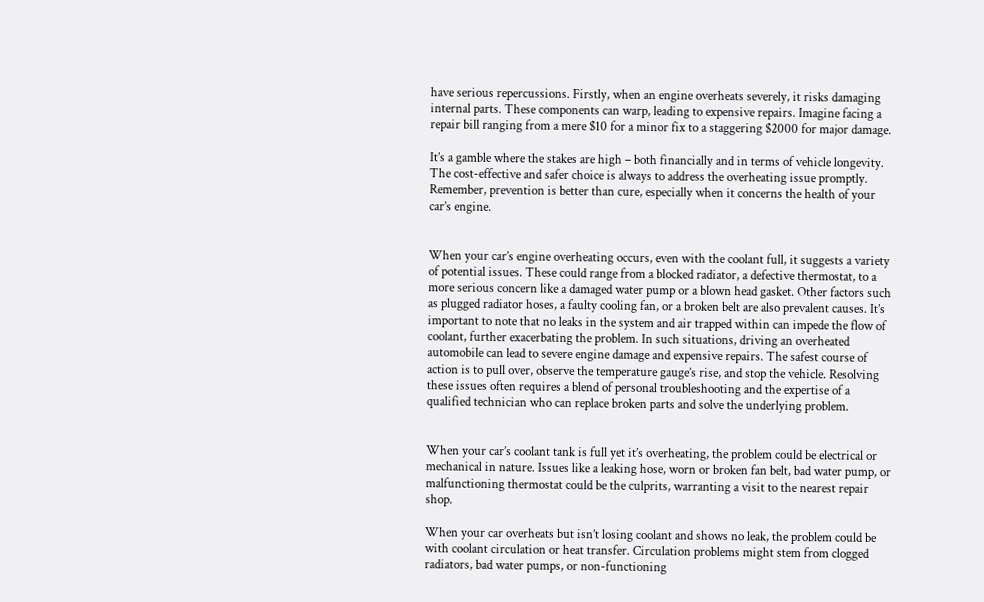have serious repercussions. Firstly, when an engine overheats severely, it risks damaging internal parts. These components can warp, leading to expensive repairs. Imagine facing a repair bill ranging from a mere $10 for a minor fix to a staggering $2000 for major damage.

It’s a gamble where the stakes are high – both financially and in terms of vehicle longevity. The cost-effective and safer choice is always to address the overheating issue promptly. Remember, prevention is better than cure, especially when it concerns the health of your car’s engine.


When your car’s engine overheating occurs, even with the coolant full, it suggests a variety of potential issues. These could range from a blocked radiator, a defective thermostat, to a more serious concern like a damaged water pump or a blown head gasket. Other factors such as plugged radiator hoses, a faulty cooling fan, or a broken belt are also prevalent causes. It’s important to note that no leaks in the system and air trapped within can impede the flow of coolant, further exacerbating the problem. In such situations, driving an overheated automobile can lead to severe engine damage and expensive repairs. The safest course of action is to pull over, observe the temperature gauge’s rise, and stop the vehicle. Resolving these issues often requires a blend of personal troubleshooting and the expertise of a qualified technician who can replace broken parts and solve the underlying problem.


When your car’s coolant tank is full yet it’s overheating, the problem could be electrical or mechanical in nature. Issues like a leaking hose, worn or broken fan belt, bad water pump, or malfunctioning thermostat could be the culprits, warranting a visit to the nearest repair shop.

When your car overheats but isn’t losing coolant and shows no leak, the problem could be with coolant circulation or heat transfer. Circulation problems might stem from clogged radiators, bad water pumps, or non-functioning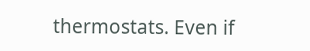thermostats. Even if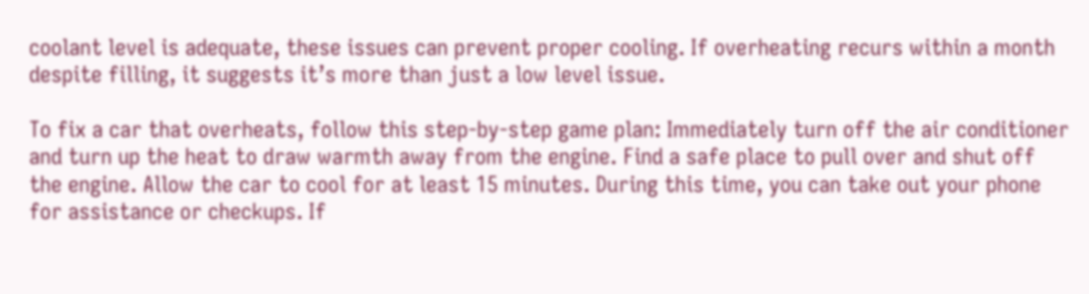coolant level is adequate, these issues can prevent proper cooling. If overheating recurs within a month despite filling, it suggests it’s more than just a low level issue.

To fix a car that overheats, follow this step-by-step game plan: Immediately turn off the air conditioner and turn up the heat to draw warmth away from the engine. Find a safe place to pull over and shut off the engine. Allow the car to cool for at least 15 minutes. During this time, you can take out your phone for assistance or checkups. If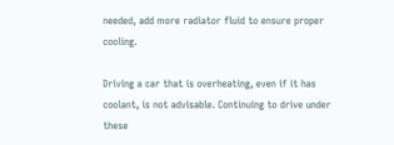needed, add more radiator fluid to ensure proper cooling.

Driving a car that is overheating, even if it has coolant, is not advisable. Continuing to drive under these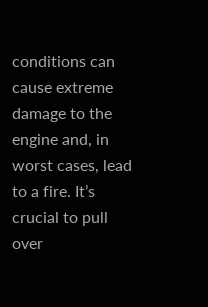conditions can cause extreme damage to the engine and, in worst cases, lead to a fire. It’s crucial to pull over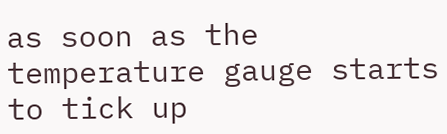as soon as the temperature gauge starts to tick up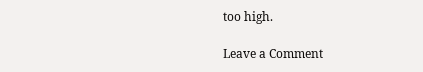too high.

Leave a Comment